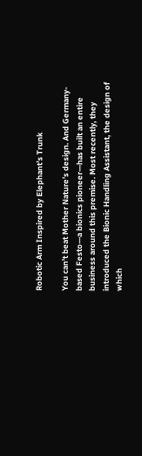Robotic Arm Inspired by Elephant’s Trunk

You can’t beat Mother Nature’s design. And Germany-based Festo—a bionics pioneer—has built an entire business around this premise. Most recently, they introduced the Bionic Handling Assistant, the design of which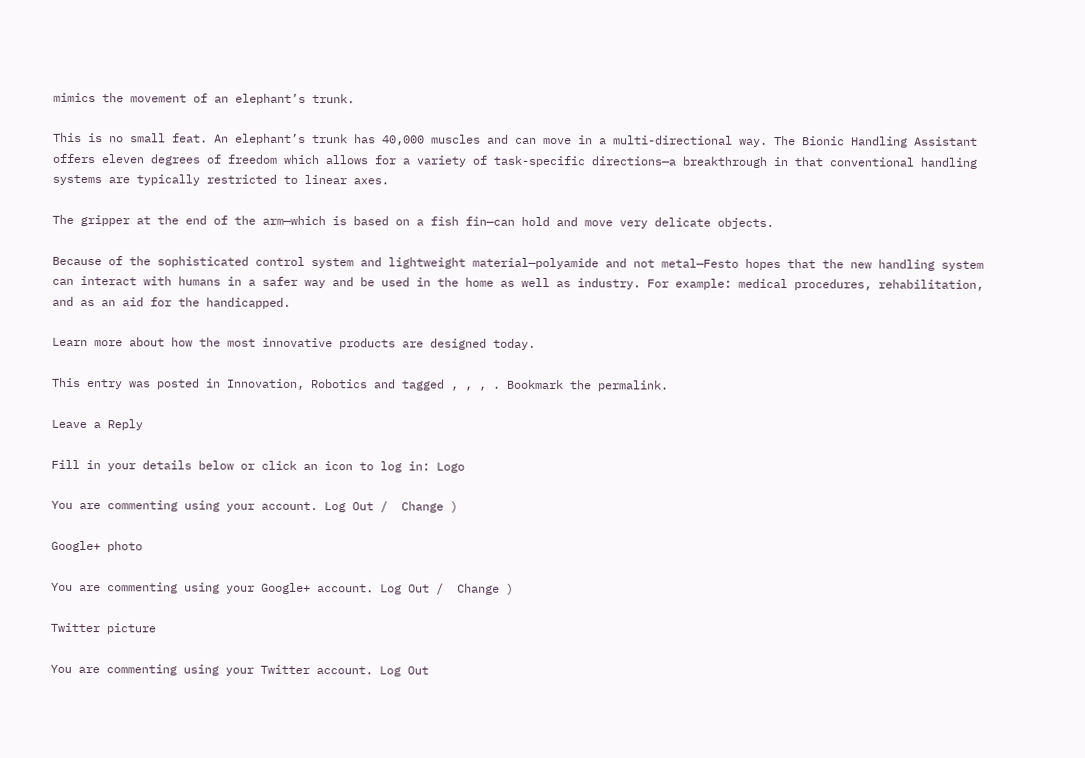mimics the movement of an elephant’s trunk.

This is no small feat. An elephant’s trunk has 40,000 muscles and can move in a multi-directional way. The Bionic Handling Assistant offers eleven degrees of freedom which allows for a variety of task-specific directions—a breakthrough in that conventional handling systems are typically restricted to linear axes.

The gripper at the end of the arm—which is based on a fish fin—can hold and move very delicate objects.

Because of the sophisticated control system and lightweight material—polyamide and not metal—Festo hopes that the new handling system can interact with humans in a safer way and be used in the home as well as industry. For example: medical procedures, rehabilitation, and as an aid for the handicapped.

Learn more about how the most innovative products are designed today.

This entry was posted in Innovation, Robotics and tagged , , , . Bookmark the permalink.

Leave a Reply

Fill in your details below or click an icon to log in: Logo

You are commenting using your account. Log Out /  Change )

Google+ photo

You are commenting using your Google+ account. Log Out /  Change )

Twitter picture

You are commenting using your Twitter account. Log Out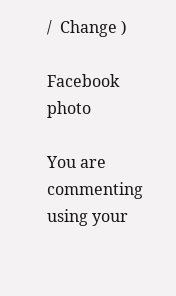/  Change )

Facebook photo

You are commenting using your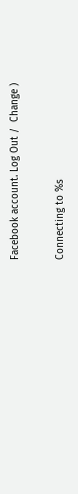Facebook account. Log Out /  Change )


Connecting to %s